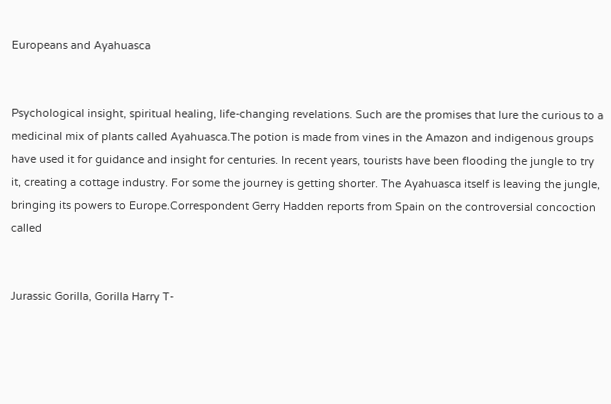Europeans and Ayahuasca


Psychological insight, spiritual healing, life-changing revelations. Such are the promises that lure the curious to a medicinal mix of plants called Ayahuasca.The potion is made from vines in the Amazon and indigenous groups have used it for guidance and insight for centuries. In recent years, tourists have been flooding the jungle to try it, creating a cottage industry. For some the journey is getting shorter. The Ayahuasca itself is leaving the jungle, bringing its powers to Europe.Correspondent Gerry Hadden reports from Spain on the controversial concoction called


Jurassic Gorilla, Gorilla Harry T-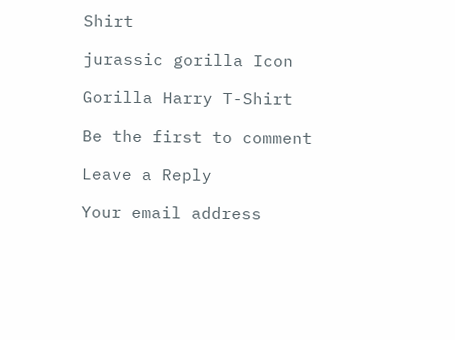Shirt

jurassic gorilla Icon

Gorilla Harry T-Shirt

Be the first to comment

Leave a Reply

Your email address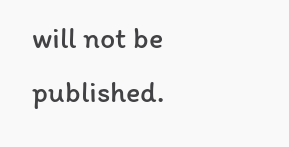will not be published.